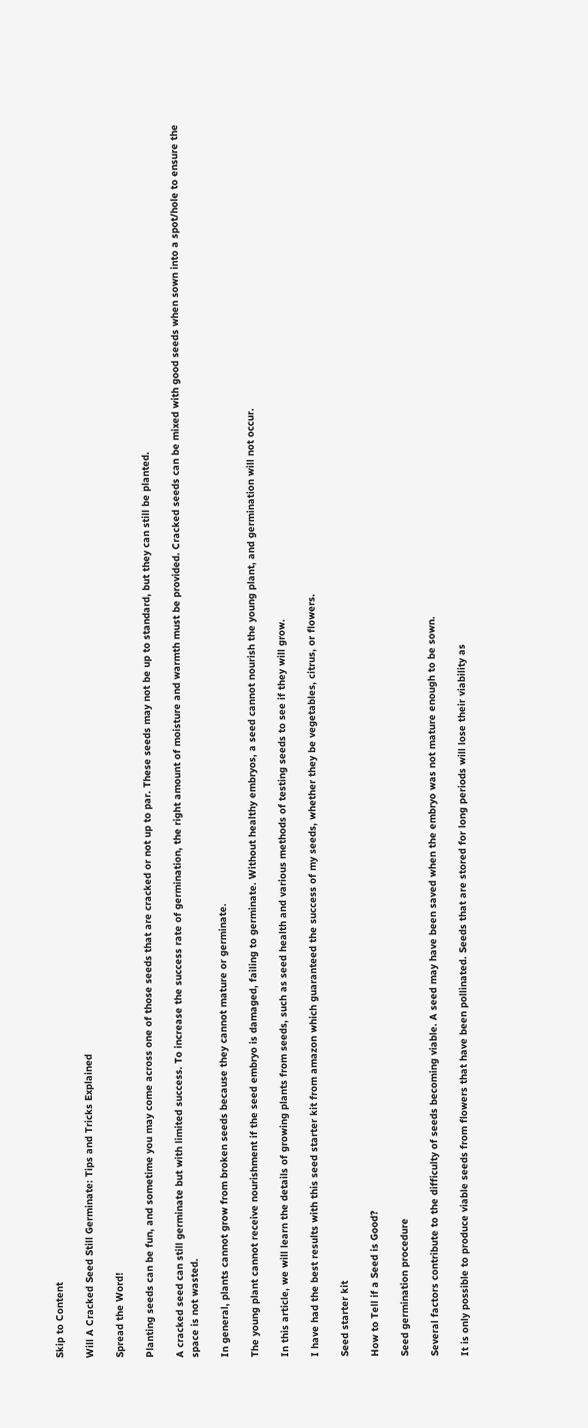Skip to Content

Will A Cracked Seed Still Germinate: Tips and Tricks Explained

Spread the Word!

Planting seeds can be fun, and sometime you may come across one of those seeds that are cracked or not up to par. These seeds may not be up to standard, but they can still be planted.

A cracked seed can still germinate but with limited success. To increase the success rate of germination, the right amount of moisture and warmth must be provided. Cracked seeds can be mixed with good seeds when sown into a spot/hole to ensure the space is not wasted.

In general, plants cannot grow from broken seeds because they cannot mature or germinate.

The young plant cannot receive nourishment if the seed embryo is damaged, failing to germinate. Without healthy embryos, a seed cannot nourish the young plant, and germination will not occur.

In this article, we will learn the details of growing plants from seeds, such as seed health and various methods of testing seeds to see if they will grow.

I have had the best results with this seed starter kit from amazon which guaranteed the success of my seeds, whether they be vegetables, citrus, or flowers.

Seed starter kit

How to Tell if a Seed is Good?

Seed germination procedure

Several factors contribute to the difficulty of seeds becoming viable. A seed may have been saved when the embryo was not mature enough to be sown.

It is only possible to produce viable seeds from flowers that have been pollinated. Seeds that are stored for long periods will lose their viability as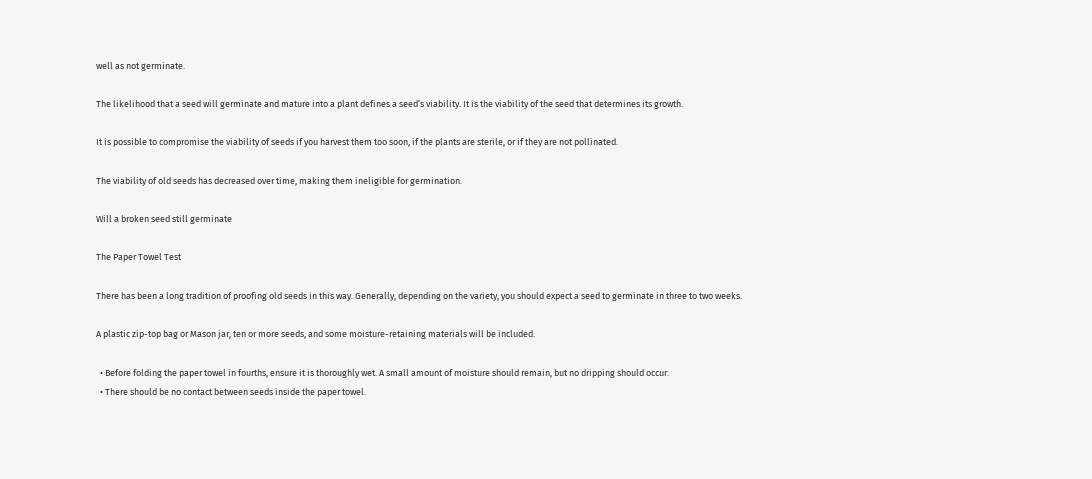well as not germinate.

The likelihood that a seed will germinate and mature into a plant defines a seed’s viability. It is the viability of the seed that determines its growth.

It is possible to compromise the viability of seeds if you harvest them too soon, if the plants are sterile, or if they are not pollinated.

The viability of old seeds has decreased over time, making them ineligible for germination.

Will a broken seed still germinate

The Paper Towel Test

There has been a long tradition of proofing old seeds in this way. Generally, depending on the variety, you should expect a seed to germinate in three to two weeks.

A plastic zip-top bag or Mason jar, ten or more seeds, and some moisture-retaining materials will be included.

  • Before folding the paper towel in fourths, ensure it is thoroughly wet. A small amount of moisture should remain, but no dripping should occur.
  • There should be no contact between seeds inside the paper towel.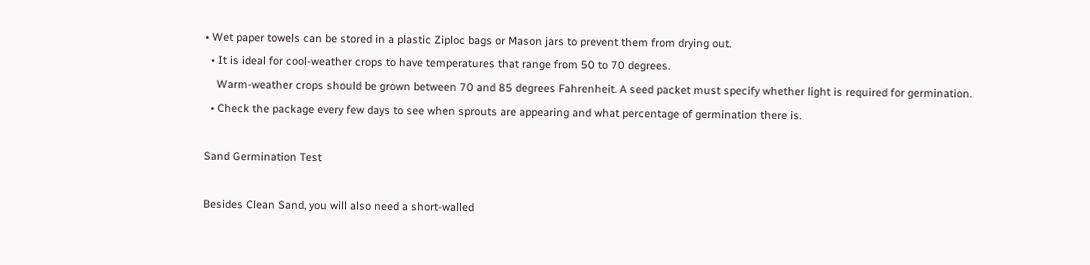• Wet paper towels can be stored in a plastic Ziploc bags or Mason jars to prevent them from drying out.
  • It is ideal for cool-weather crops to have temperatures that range from 50 to 70 degrees.
    Warm-weather crops should be grown between 70 and 85 degrees Fahrenheit. A seed packet must specify whether light is required for germination.
  • Check the package every few days to see when sprouts are appearing and what percentage of germination there is.

Sand Germination Test

Besides Clean Sand, you will also need a short-walled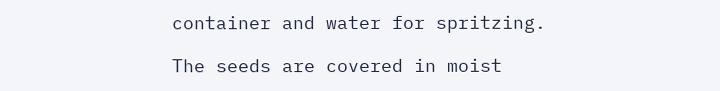container and water for spritzing.

The seeds are covered in moist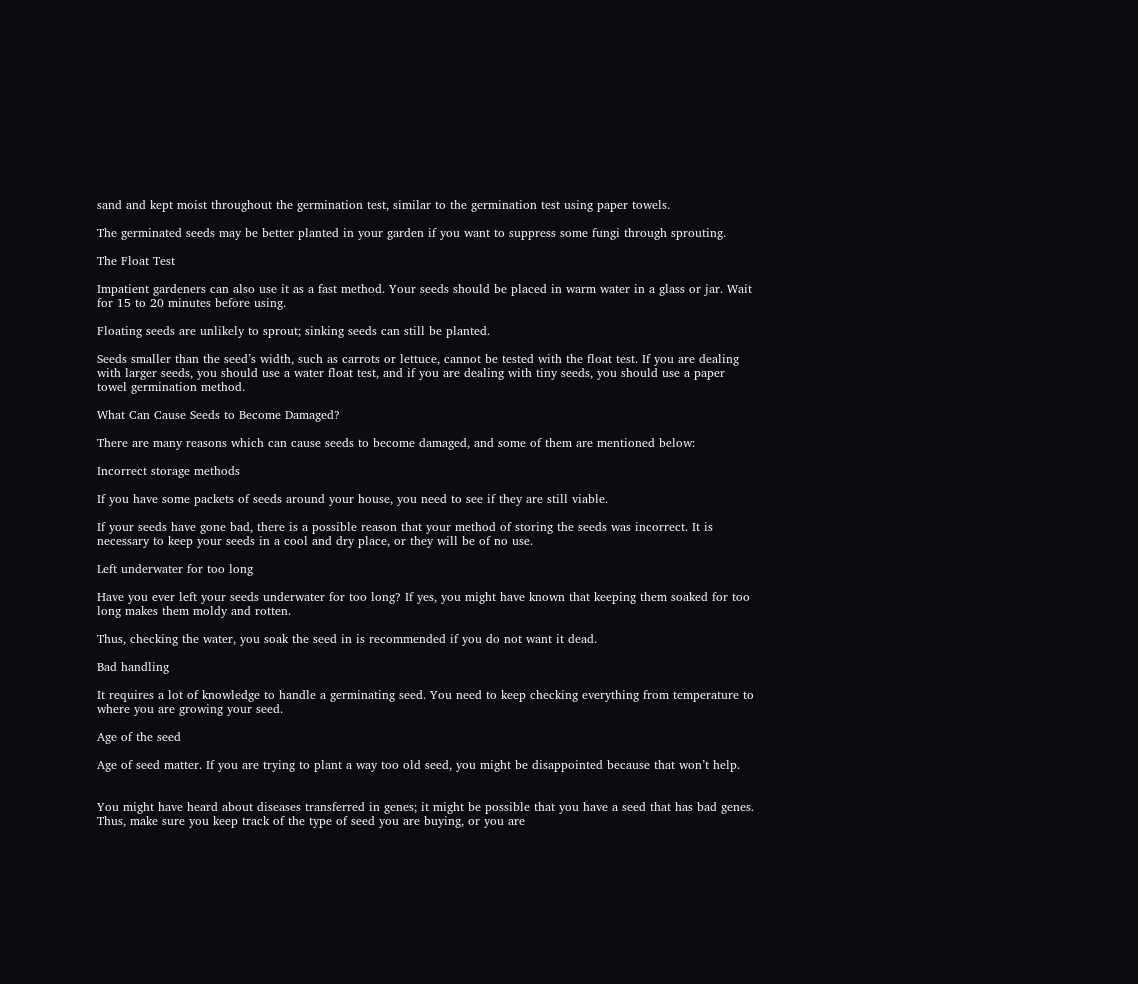sand and kept moist throughout the germination test, similar to the germination test using paper towels.

The germinated seeds may be better planted in your garden if you want to suppress some fungi through sprouting.

The Float Test

Impatient gardeners can also use it as a fast method. Your seeds should be placed in warm water in a glass or jar. Wait for 15 to 20 minutes before using.

Floating seeds are unlikely to sprout; sinking seeds can still be planted.

Seeds smaller than the seed’s width, such as carrots or lettuce, cannot be tested with the float test. If you are dealing with larger seeds, you should use a water float test, and if you are dealing with tiny seeds, you should use a paper towel germination method.

What Can Cause Seeds to Become Damaged?

There are many reasons which can cause seeds to become damaged, and some of them are mentioned below:

Incorrect storage methods

If you have some packets of seeds around your house, you need to see if they are still viable.

If your seeds have gone bad, there is a possible reason that your method of storing the seeds was incorrect. It is necessary to keep your seeds in a cool and dry place, or they will be of no use.

Left underwater for too long

Have you ever left your seeds underwater for too long? If yes, you might have known that keeping them soaked for too long makes them moldy and rotten.

Thus, checking the water, you soak the seed in is recommended if you do not want it dead.

Bad handling

It requires a lot of knowledge to handle a germinating seed. You need to keep checking everything from temperature to where you are growing your seed.

Age of the seed

Age of seed matter. If you are trying to plant a way too old seed, you might be disappointed because that won’t help.


You might have heard about diseases transferred in genes; it might be possible that you have a seed that has bad genes. Thus, make sure you keep track of the type of seed you are buying, or you are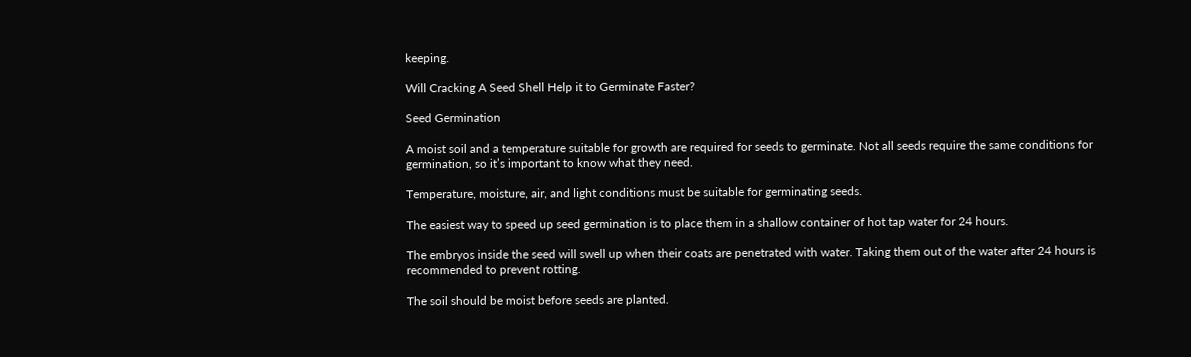keeping.

Will Cracking A Seed Shell Help it to Germinate Faster?

Seed Germination

A moist soil and a temperature suitable for growth are required for seeds to germinate. Not all seeds require the same conditions for germination, so it’s important to know what they need.

Temperature, moisture, air, and light conditions must be suitable for germinating seeds.

The easiest way to speed up seed germination is to place them in a shallow container of hot tap water for 24 hours.

The embryos inside the seed will swell up when their coats are penetrated with water. Taking them out of the water after 24 hours is recommended to prevent rotting.

The soil should be moist before seeds are planted.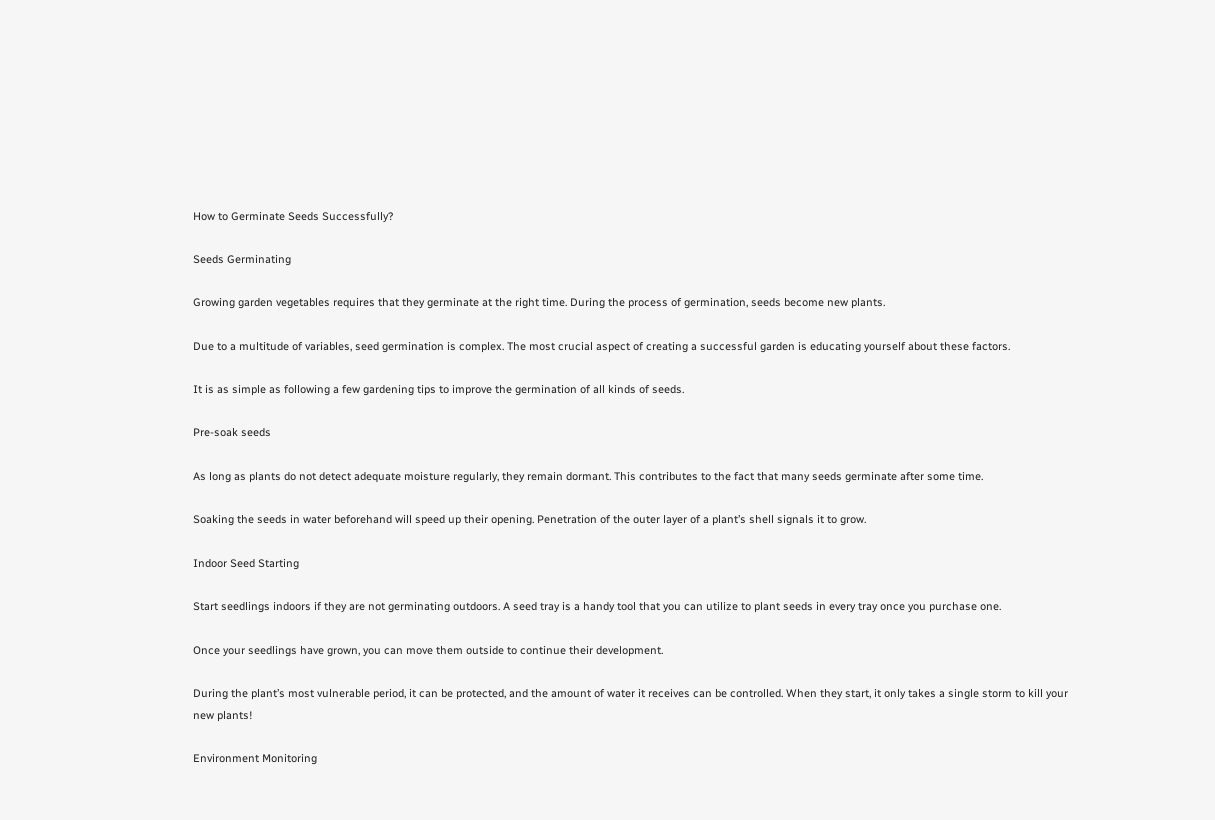How to Germinate Seeds Successfully?

Seeds Germinating

Growing garden vegetables requires that they germinate at the right time. During the process of germination, seeds become new plants.

Due to a multitude of variables, seed germination is complex. The most crucial aspect of creating a successful garden is educating yourself about these factors.

It is as simple as following a few gardening tips to improve the germination of all kinds of seeds.

Pre-soak seeds

As long as plants do not detect adequate moisture regularly, they remain dormant. This contributes to the fact that many seeds germinate after some time.

Soaking the seeds in water beforehand will speed up their opening. Penetration of the outer layer of a plant’s shell signals it to grow.

Indoor Seed Starting

Start seedlings indoors if they are not germinating outdoors. A seed tray is a handy tool that you can utilize to plant seeds in every tray once you purchase one.

Once your seedlings have grown, you can move them outside to continue their development.

During the plant’s most vulnerable period, it can be protected, and the amount of water it receives can be controlled. When they start, it only takes a single storm to kill your new plants!

Environment Monitoring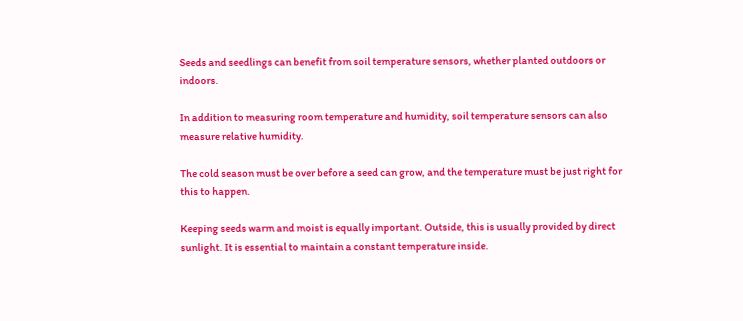Seeds and seedlings can benefit from soil temperature sensors, whether planted outdoors or indoors.

In addition to measuring room temperature and humidity, soil temperature sensors can also measure relative humidity.

The cold season must be over before a seed can grow, and the temperature must be just right for this to happen.

Keeping seeds warm and moist is equally important. Outside, this is usually provided by direct sunlight. It is essential to maintain a constant temperature inside.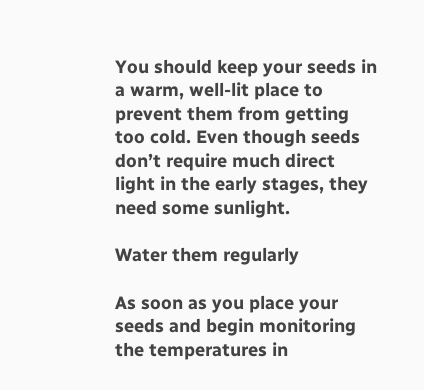You should keep your seeds in a warm, well-lit place to prevent them from getting too cold. Even though seeds don’t require much direct light in the early stages, they need some sunlight.

Water them regularly

As soon as you place your seeds and begin monitoring the temperatures in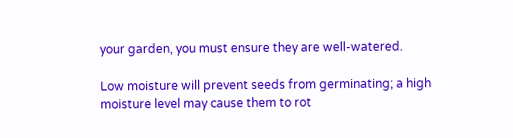your garden, you must ensure they are well-watered.

Low moisture will prevent seeds from germinating; a high moisture level may cause them to rot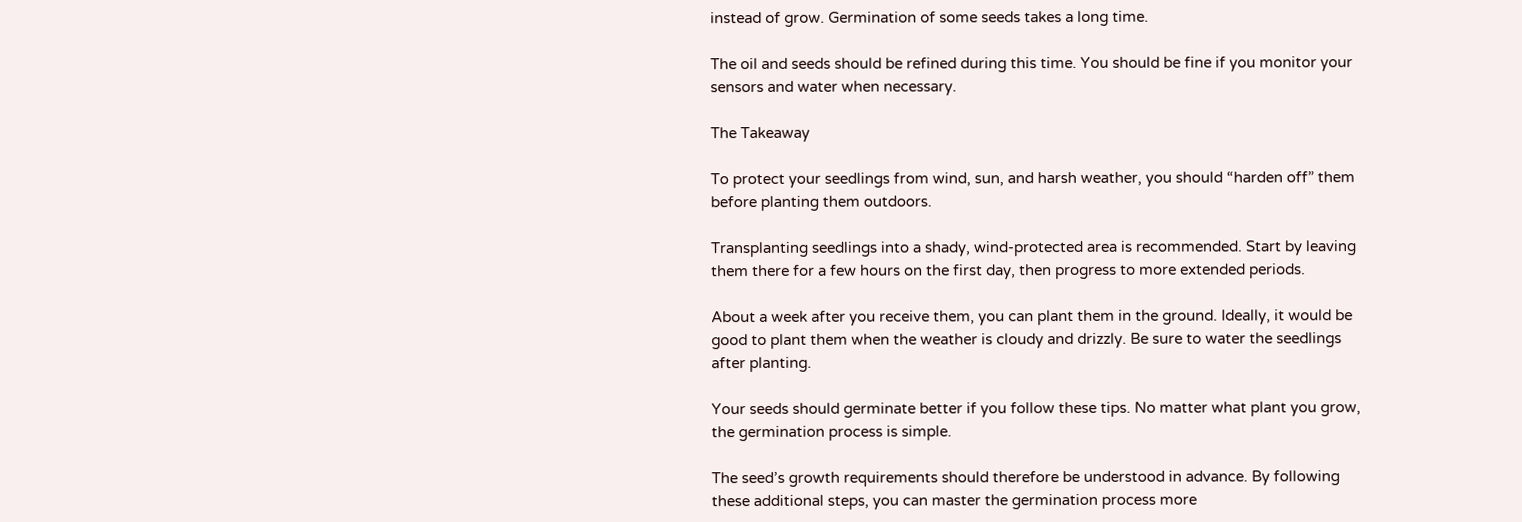instead of grow. Germination of some seeds takes a long time.

The oil and seeds should be refined during this time. You should be fine if you monitor your sensors and water when necessary.

The Takeaway

To protect your seedlings from wind, sun, and harsh weather, you should “harden off” them before planting them outdoors.

Transplanting seedlings into a shady, wind-protected area is recommended. Start by leaving them there for a few hours on the first day, then progress to more extended periods.

About a week after you receive them, you can plant them in the ground. Ideally, it would be good to plant them when the weather is cloudy and drizzly. Be sure to water the seedlings after planting.

Your seeds should germinate better if you follow these tips. No matter what plant you grow, the germination process is simple.

The seed’s growth requirements should therefore be understood in advance. By following these additional steps, you can master the germination process more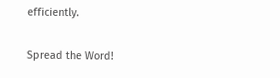efficiently.

Spread the Word!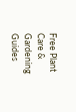Free Plant Care & Gardening Guides